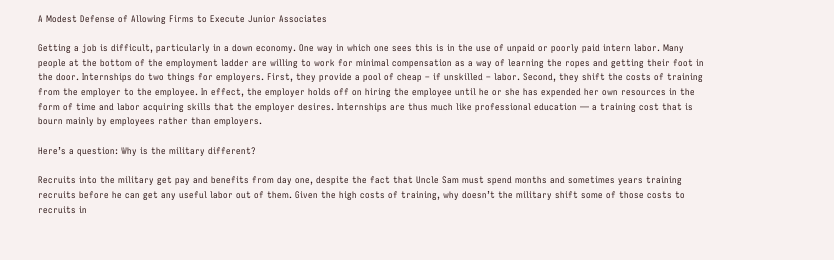A Modest Defense of Allowing Firms to Execute Junior Associates

Getting a job is difficult, particularly in a down economy. One way in which one sees this is in the use of unpaid or poorly paid intern labor. Many people at the bottom of the employment ladder are willing to work for minimal compensation as a way of learning the ropes and getting their foot in the door. Internships do two things for employers. First, they provide a pool of cheap – if unskilled – labor. Second, they shift the costs of training from the employer to the employee. In effect, the employer holds off on hiring the employee until he or she has expended her own resources in the form of time and labor acquiring skills that the employer desires. Internships are thus much like professional education — a training cost that is bourn mainly by employees rather than employers.

Here’s a question: Why is the military different?

Recruits into the military get pay and benefits from day one, despite the fact that Uncle Sam must spend months and sometimes years training recruits before he can get any useful labor out of them. Given the high costs of training, why doesn’t the military shift some of those costs to recruits in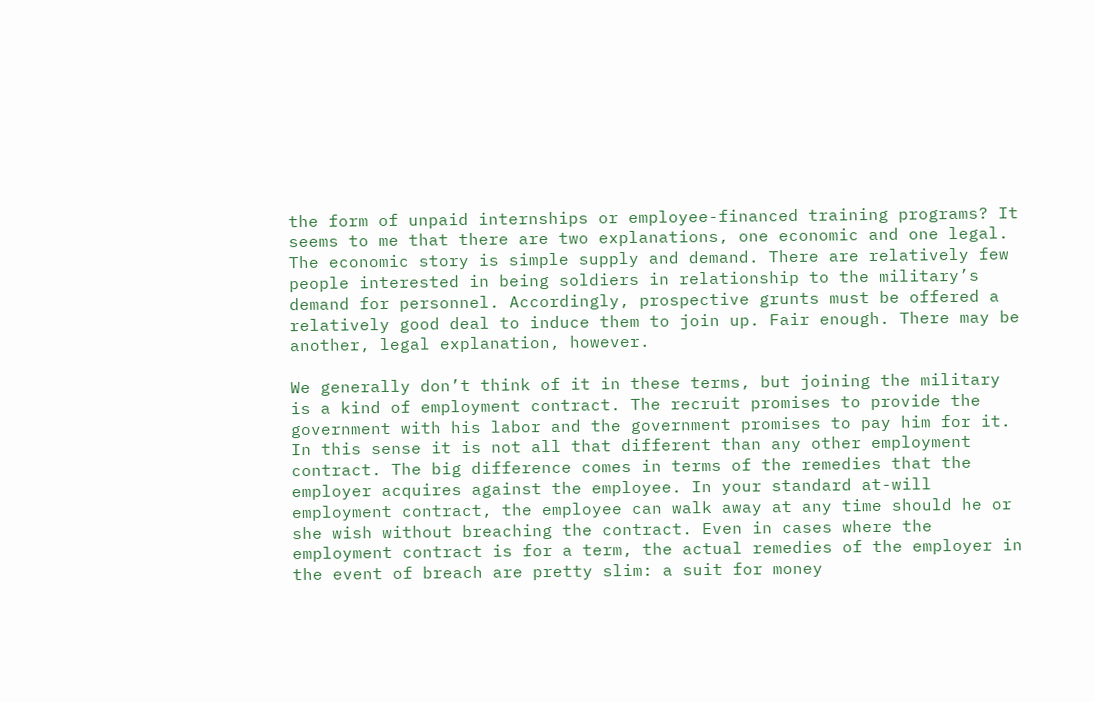the form of unpaid internships or employee-financed training programs? It seems to me that there are two explanations, one economic and one legal. The economic story is simple supply and demand. There are relatively few people interested in being soldiers in relationship to the military’s demand for personnel. Accordingly, prospective grunts must be offered a relatively good deal to induce them to join up. Fair enough. There may be another, legal explanation, however.

We generally don’t think of it in these terms, but joining the military is a kind of employment contract. The recruit promises to provide the government with his labor and the government promises to pay him for it. In this sense it is not all that different than any other employment contract. The big difference comes in terms of the remedies that the employer acquires against the employee. In your standard at-will employment contract, the employee can walk away at any time should he or she wish without breaching the contract. Even in cases where the employment contract is for a term, the actual remedies of the employer in the event of breach are pretty slim: a suit for money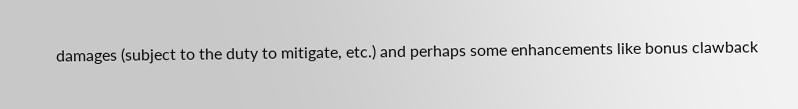damages (subject to the duty to mitigate, etc.) and perhaps some enhancements like bonus clawback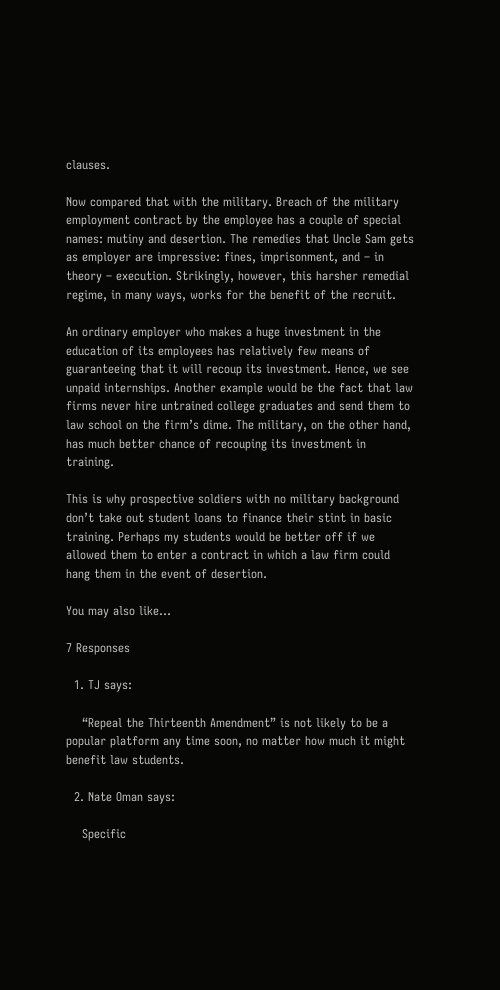clauses.

Now compared that with the military. Breach of the military employment contract by the employee has a couple of special names: mutiny and desertion. The remedies that Uncle Sam gets as employer are impressive: fines, imprisonment, and – in theory – execution. Strikingly, however, this harsher remedial regime, in many ways, works for the benefit of the recruit.

An ordinary employer who makes a huge investment in the education of its employees has relatively few means of guaranteeing that it will recoup its investment. Hence, we see unpaid internships. Another example would be the fact that law firms never hire untrained college graduates and send them to law school on the firm’s dime. The military, on the other hand, has much better chance of recouping its investment in training.

This is why prospective soldiers with no military background don’t take out student loans to finance their stint in basic training. Perhaps my students would be better off if we allowed them to enter a contract in which a law firm could hang them in the event of desertion.

You may also like...

7 Responses

  1. TJ says:

    “Repeal the Thirteenth Amendment” is not likely to be a popular platform any time soon, no matter how much it might benefit law students.

  2. Nate Oman says:

    Specific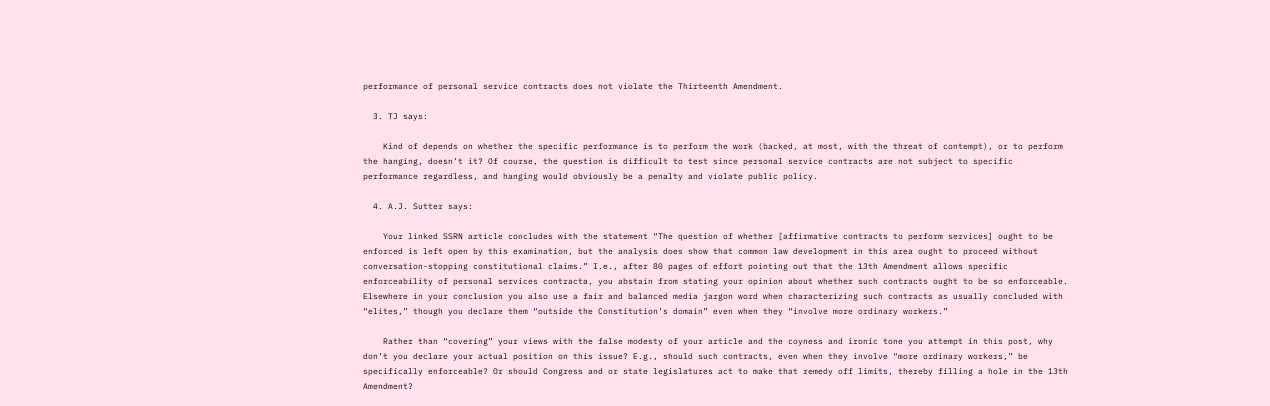performance of personal service contracts does not violate the Thirteenth Amendment.

  3. TJ says:

    Kind of depends on whether the specific performance is to perform the work (backed, at most, with the threat of contempt), or to perform the hanging, doesn’t it? Of course, the question is difficult to test since personal service contracts are not subject to specific performance regardless, and hanging would obviously be a penalty and violate public policy.

  4. A.J. Sutter says:

    Your linked SSRN article concludes with the statement “The question of whether [affirmative contracts to perform services] ought to be enforced is left open by this examination, but the analysis does show that common law development in this area ought to proceed without conversation-stopping constitutional claims.” I.e., after 80 pages of effort pointing out that the 13th Amendment allows specific enforceability of personal services contracta, you abstain from stating your opinion about whether such contracts ought to be so enforceable. Elsewhere in your conclusion you also use a fair and balanced media jargon word when characterizing such contracts as usually concluded with “elites,” though you declare them “outside the Constitution’s domain” even when they “involve more ordinary workers.”

    Rather than “covering” your views with the false modesty of your article and the coyness and ironic tone you attempt in this post, why don’t you declare your actual position on this issue? E.g., should such contracts, even when they involve “more ordinary workers,” be specifically enforceable? Or should Congress and or state legislatures act to make that remedy off limits, thereby filling a hole in the 13th Amendment?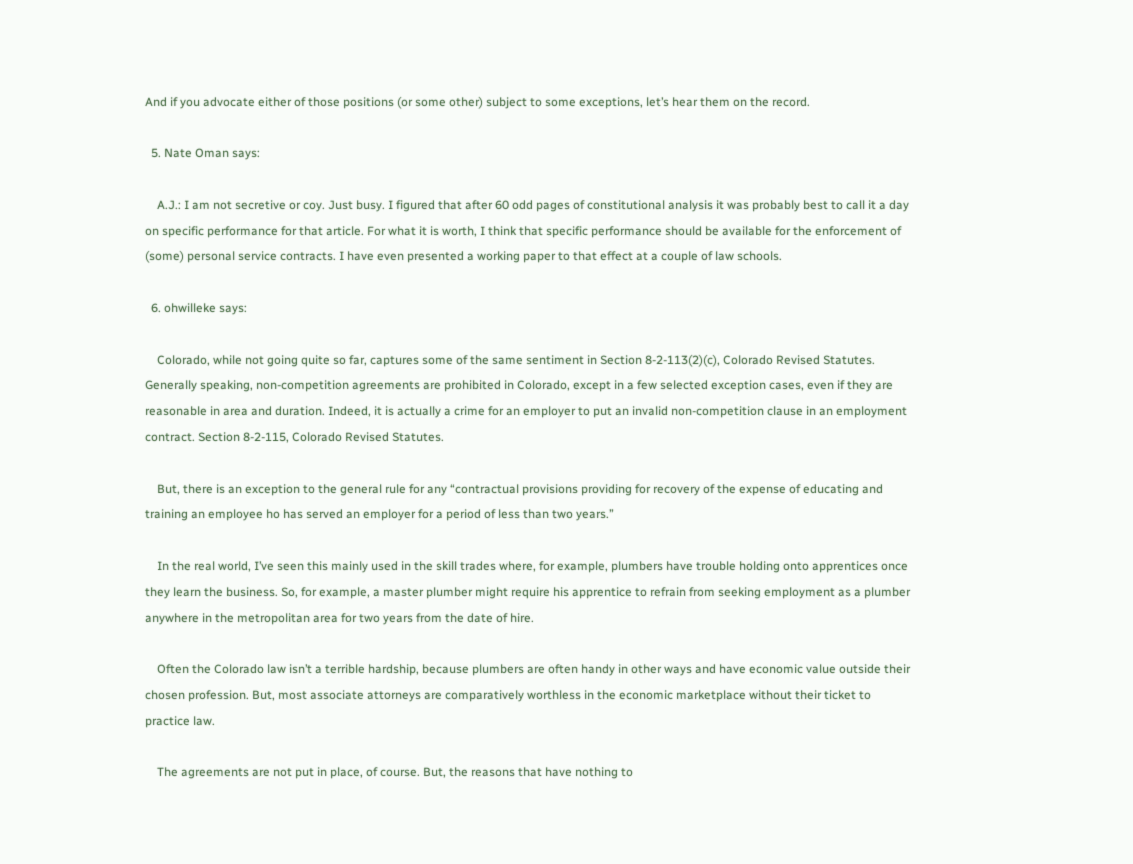And if you advocate either of those positions (or some other) subject to some exceptions, let’s hear them on the record.

  5. Nate Oman says:

    A.J.: I am not secretive or coy. Just busy. I figured that after 60 odd pages of constitutional analysis it was probably best to call it a day on specific performance for that article. For what it is worth, I think that specific performance should be available for the enforcement of (some) personal service contracts. I have even presented a working paper to that effect at a couple of law schools.

  6. ohwilleke says:

    Colorado, while not going quite so far, captures some of the same sentiment in Section 8-2-113(2)(c), Colorado Revised Statutes. Generally speaking, non-competition agreements are prohibited in Colorado, except in a few selected exception cases, even if they are reasonable in area and duration. Indeed, it is actually a crime for an employer to put an invalid non-competition clause in an employment contract. Section 8-2-115, Colorado Revised Statutes.

    But, there is an exception to the general rule for any “contractual provisions providing for recovery of the expense of educating and training an employee ho has served an employer for a period of less than two years.”

    In the real world, I’ve seen this mainly used in the skill trades where, for example, plumbers have trouble holding onto apprentices once they learn the business. So, for example, a master plumber might require his apprentice to refrain from seeking employment as a plumber anywhere in the metropolitan area for two years from the date of hire.

    Often the Colorado law isn’t a terrible hardship, because plumbers are often handy in other ways and have economic value outside their chosen profession. But, most associate attorneys are comparatively worthless in the economic marketplace without their ticket to practice law.

    The agreements are not put in place, of course. But, the reasons that have nothing to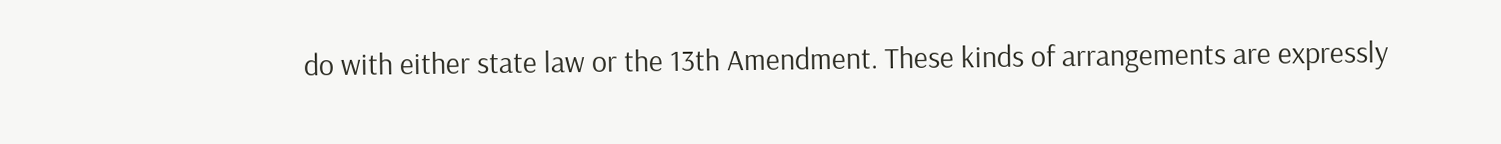do with either state law or the 13th Amendment. These kinds of arrangements are expressly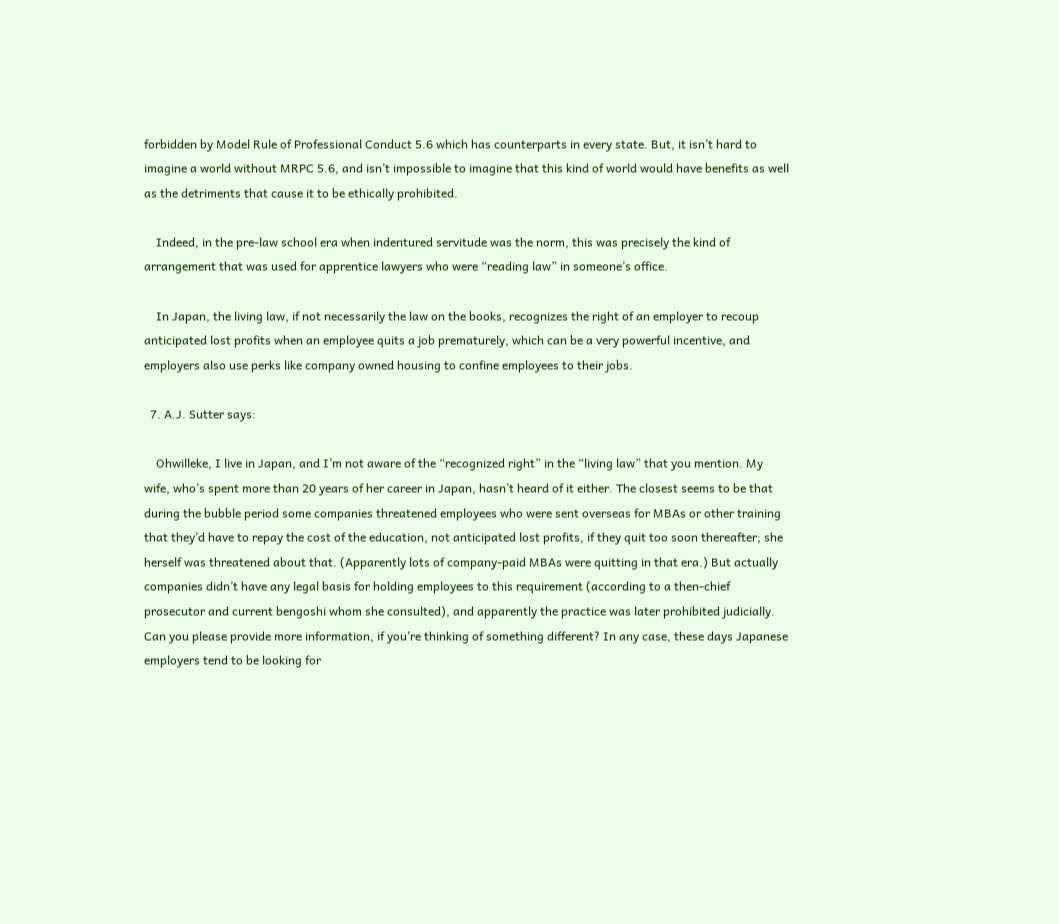forbidden by Model Rule of Professional Conduct 5.6 which has counterparts in every state. But, it isn’t hard to imagine a world without MRPC 5.6, and isn’t impossible to imagine that this kind of world would have benefits as well as the detriments that cause it to be ethically prohibited.

    Indeed, in the pre-law school era when indentured servitude was the norm, this was precisely the kind of arrangement that was used for apprentice lawyers who were “reading law” in someone’s office.

    In Japan, the living law, if not necessarily the law on the books, recognizes the right of an employer to recoup anticipated lost profits when an employee quits a job prematurely, which can be a very powerful incentive, and employers also use perks like company owned housing to confine employees to their jobs.

  7. A.J. Sutter says:

    Ohwilleke, I live in Japan, and I’m not aware of the “recognized right” in the “living law” that you mention. My wife, who’s spent more than 20 years of her career in Japan, hasn’t heard of it either. The closest seems to be that during the bubble period some companies threatened employees who were sent overseas for MBAs or other training that they’d have to repay the cost of the education, not anticipated lost profits, if they quit too soon thereafter; she herself was threatened about that. (Apparently lots of company-paid MBAs were quitting in that era.) But actually companies didn’t have any legal basis for holding employees to this requirement (according to a then-chief prosecutor and current bengoshi whom she consulted), and apparently the practice was later prohibited judicially. Can you please provide more information, if you’re thinking of something different? In any case, these days Japanese employers tend to be looking for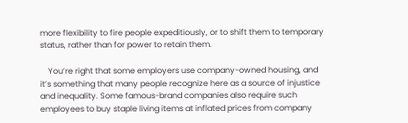more flexibility to fire people expeditiously, or to shift them to temporary status, rather than for power to retain them.

    You’re right that some employers use company-owned housing, and it’s something that many people recognize here as a source of injustice and inequality. Some famous-brand companies also require such employees to buy staple living items at inflated prices from company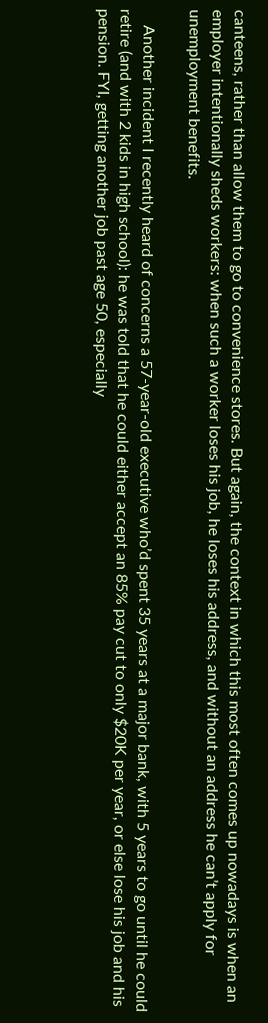canteens, rather than allow them to go to convenience stores. But again, the context in which this most often comes up nowadays is when an employer intentionally sheds workers: when such a worker loses his job, he loses his address, and without an address he can’t apply for unemployment benefits.

    Another incident I recently heard of concerns a 57-year-old executive who’d spent 35 years at a major bank, with 5 years to go until he could retire (and with 2 kids in high school): he was told that he could either accept an 85% pay cut to only $20K per year, or else lose his job and his pension. FYI, getting another job past age 50, especially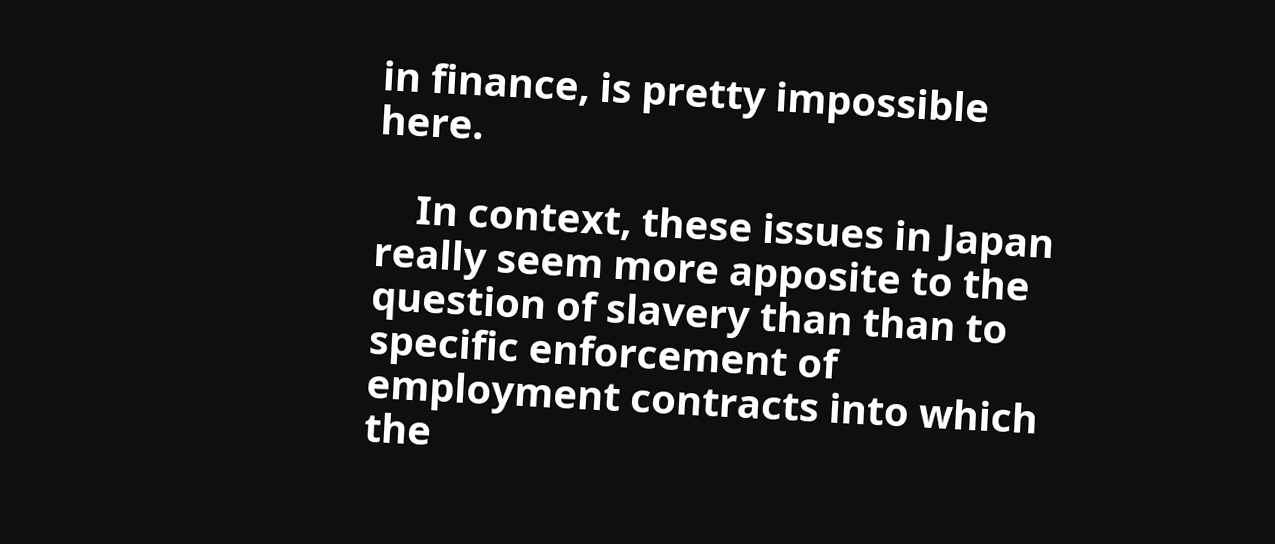in finance, is pretty impossible here.

    In context, these issues in Japan really seem more apposite to the question of slavery than than to specific enforcement of employment contracts into which the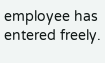employee has entered freely.